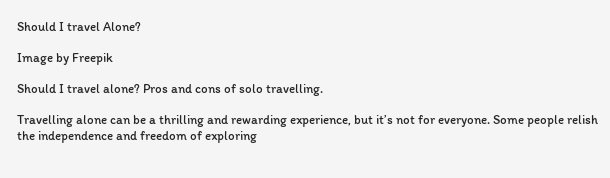Should I travel Alone?

Image by Freepik

Should I travel alone? Pros and cons of solo travelling.

Travelling alone can be a thrilling and rewarding experience, but it’s not for everyone. Some people relish the independence and freedom of exploring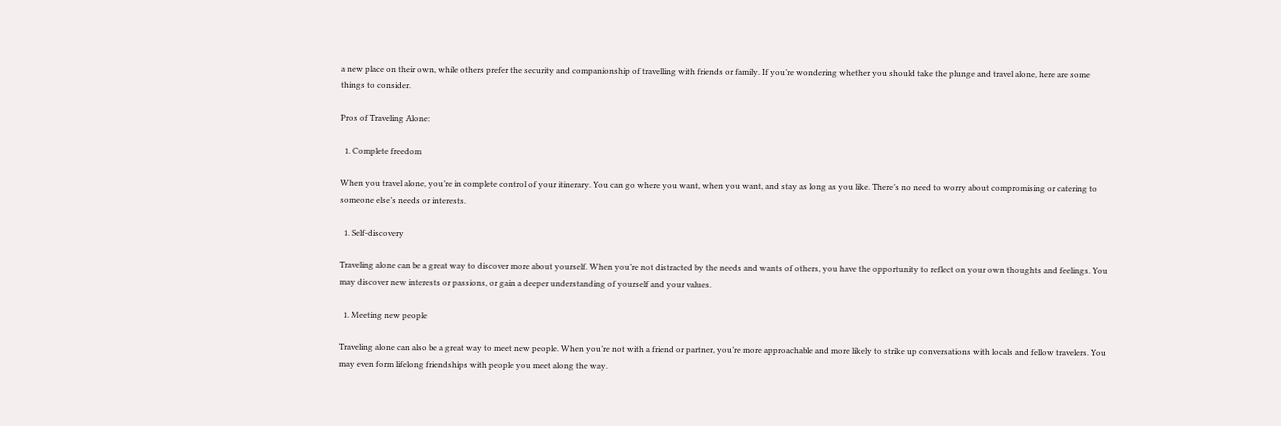a new place on their own, while others prefer the security and companionship of travelling with friends or family. If you’re wondering whether you should take the plunge and travel alone, here are some things to consider.

Pros of Traveling Alone:

  1. Complete freedom

When you travel alone, you’re in complete control of your itinerary. You can go where you want, when you want, and stay as long as you like. There’s no need to worry about compromising or catering to someone else’s needs or interests.

  1. Self-discovery

Traveling alone can be a great way to discover more about yourself. When you’re not distracted by the needs and wants of others, you have the opportunity to reflect on your own thoughts and feelings. You may discover new interests or passions, or gain a deeper understanding of yourself and your values.

  1. Meeting new people

Traveling alone can also be a great way to meet new people. When you’re not with a friend or partner, you’re more approachable and more likely to strike up conversations with locals and fellow travelers. You may even form lifelong friendships with people you meet along the way.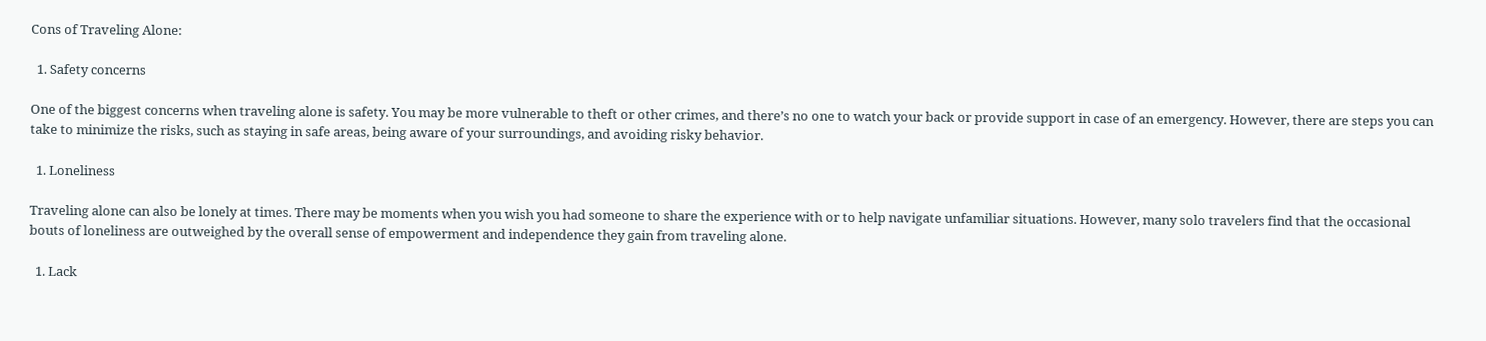Cons of Traveling Alone:

  1. Safety concerns

One of the biggest concerns when traveling alone is safety. You may be more vulnerable to theft or other crimes, and there’s no one to watch your back or provide support in case of an emergency. However, there are steps you can take to minimize the risks, such as staying in safe areas, being aware of your surroundings, and avoiding risky behavior.

  1. Loneliness

Traveling alone can also be lonely at times. There may be moments when you wish you had someone to share the experience with or to help navigate unfamiliar situations. However, many solo travelers find that the occasional bouts of loneliness are outweighed by the overall sense of empowerment and independence they gain from traveling alone.

  1. Lack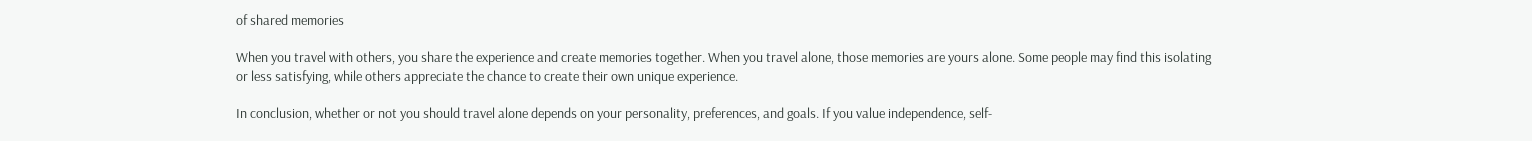of shared memories

When you travel with others, you share the experience and create memories together. When you travel alone, those memories are yours alone. Some people may find this isolating or less satisfying, while others appreciate the chance to create their own unique experience.

In conclusion, whether or not you should travel alone depends on your personality, preferences, and goals. If you value independence, self-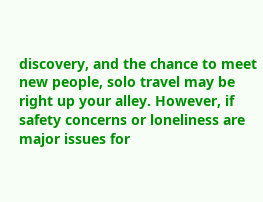discovery, and the chance to meet new people, solo travel may be right up your alley. However, if safety concerns or loneliness are major issues for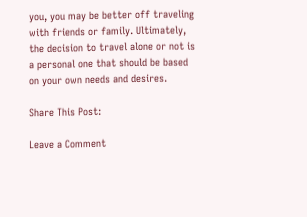you, you may be better off traveling with friends or family. Ultimately, the decision to travel alone or not is a personal one that should be based on your own needs and desires.

Share This Post:

Leave a Comment